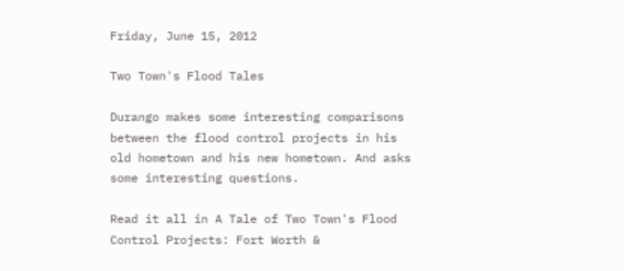Friday, June 15, 2012

Two Town's Flood Tales

Durango makes some interesting comparisons between the flood control projects in his old hometown and his new hometown. And asks some interesting questions.

Read it all in A Tale of Two Town's Flood Control Projects: Fort Worth &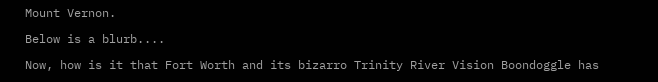Mount Vernon.

Below is a blurb....

Now, how is it that Fort Worth and its bizarro Trinity River Vision Boondoggle has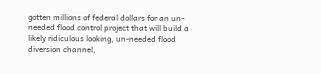gotten millions of federal dollars for an un-needed flood control project that will build a likely ridiculous looking, un-needed flood diversion channel,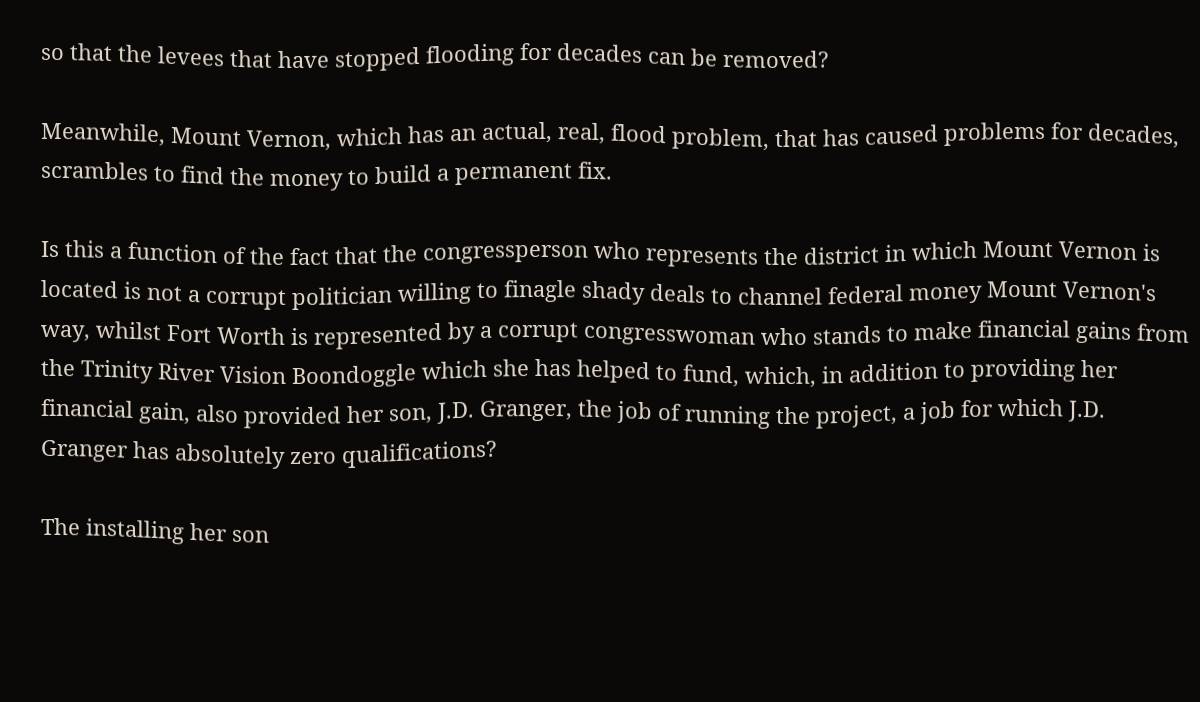so that the levees that have stopped flooding for decades can be removed?

Meanwhile, Mount Vernon, which has an actual, real, flood problem, that has caused problems for decades, scrambles to find the money to build a permanent fix.

Is this a function of the fact that the congressperson who represents the district in which Mount Vernon is located is not a corrupt politician willing to finagle shady deals to channel federal money Mount Vernon's way, whilst Fort Worth is represented by a corrupt congresswoman who stands to make financial gains from the Trinity River Vision Boondoggle which she has helped to fund, which, in addition to providing her financial gain, also provided her son, J.D. Granger, the job of running the project, a job for which J.D. Granger has absolutely zero qualifications?

The installing her son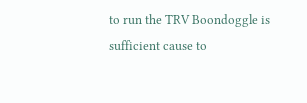to run the TRV Boondoggle is sufficient cause to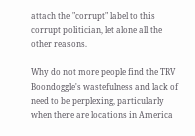attach the "corrupt" label to this corrupt politician, let alone all the other reasons.

Why do not more people find the TRV Boondoggle's wastefulness and lack of need to be perplexing, particularly when there are locations in America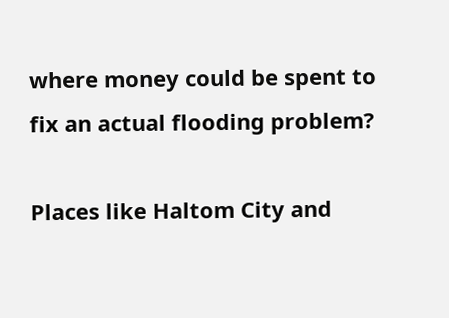where money could be spent to fix an actual flooding problem?

Places like Haltom City and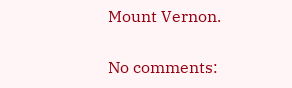Mount Vernon.

No comments: